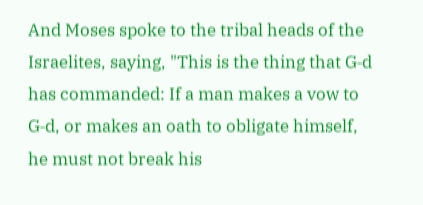And Moses spoke to the tribal heads of the Israelites, saying, "This is the thing that G‑d has commanded: If a man makes a vow to G‑d, or makes an oath to obligate himself, he must not break his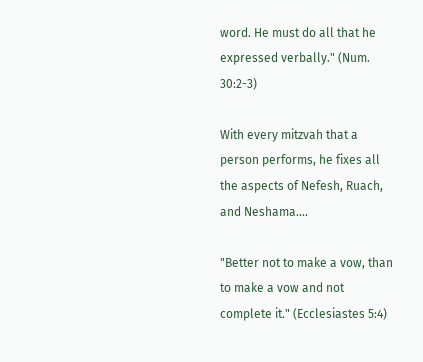word. He must do all that he expressed verbally." (Num. 30:2-3)

With every mitzvah that a person performs, he fixes all the aspects of Nefesh, Ruach, and Neshama….

"Better not to make a vow, than to make a vow and not complete it." (Ecclesiastes 5:4)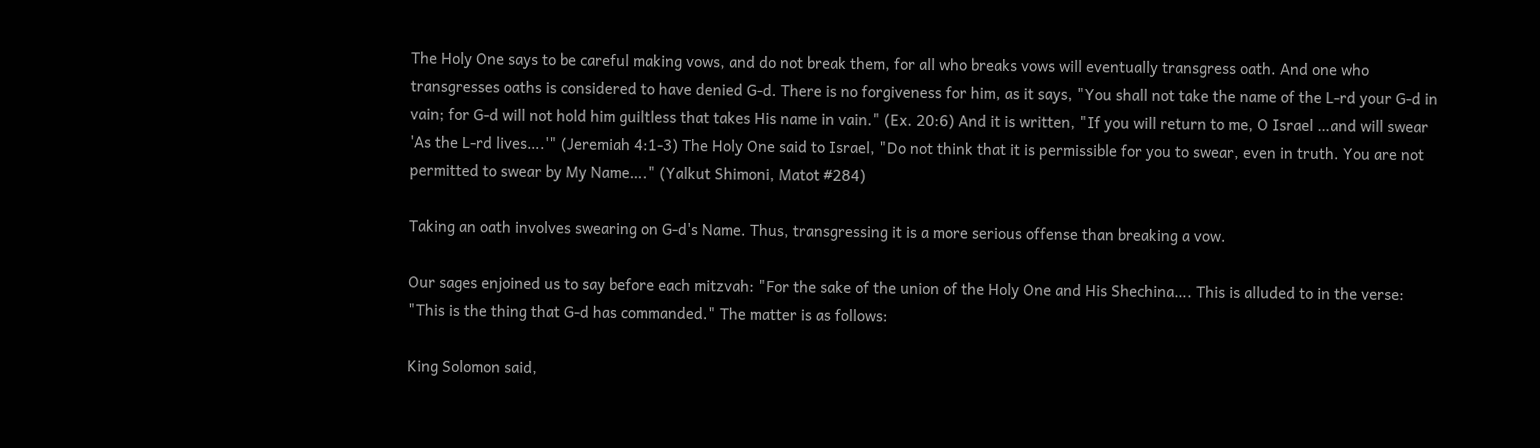The Holy One says to be careful making vows, and do not break them, for all who breaks vows will eventually transgress oath. And one who transgresses oaths is considered to have denied G‑d. There is no forgiveness for him, as it says, "You shall not take the name of the L-rd your G‑d in vain; for G‑d will not hold him guiltless that takes His name in vain." (Ex. 20:6) And it is written, "If you will return to me, O Israel …and will swear 'As the L-rd lives….'" (Jeremiah 4:1-3) The Holy One said to Israel, "Do not think that it is permissible for you to swear, even in truth. You are not permitted to swear by My Name…." (Yalkut Shimoni, Matot #284)

Taking an oath involves swearing on G‑d's Name. Thus, transgressing it is a more serious offense than breaking a vow.

Our sages enjoined us to say before each mitzvah: "For the sake of the union of the Holy One and His Shechina…. This is alluded to in the verse: "This is the thing that G‑d has commanded." The matter is as follows:

King Solomon said,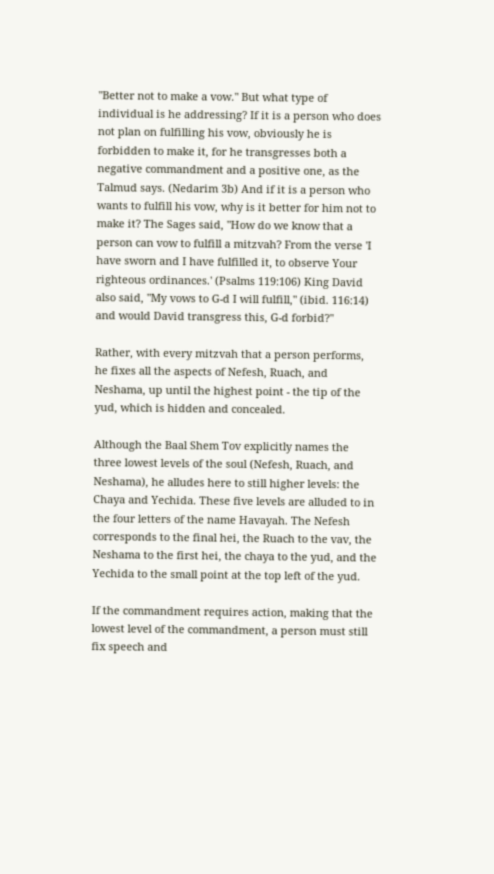"Better not to make a vow." But what type of individual is he addressing? If it is a person who does not plan on fulfilling his vow, obviously he is forbidden to make it, for he transgresses both a negative commandment and a positive one, as the Talmud says. (Nedarim 3b) And if it is a person who wants to fulfill his vow, why is it better for him not to make it? The Sages said, "How do we know that a person can vow to fulfill a mitzvah? From the verse 'I have sworn and I have fulfilled it, to observe Your righteous ordinances.' (Psalms 119:106) King David also said, "My vows to G‑d I will fulfill," (ibid. 116:14) and would David transgress this, G‑d forbid?"

Rather, with every mitzvah that a person performs, he fixes all the aspects of Nefesh, Ruach, and Neshama, up until the highest point - the tip of the yud, which is hidden and concealed.

Although the Baal Shem Tov explicitly names the three lowest levels of the soul (Nefesh, Ruach, and Neshama), he alludes here to still higher levels: the Chaya and Yechida. These five levels are alluded to in the four letters of the name Havayah. The Nefesh corresponds to the final hei, the Ruach to the vav, the Neshama to the first hei, the chaya to the yud, and the Yechida to the small point at the top left of the yud.

If the commandment requires action, making that the lowest level of the commandment, a person must still fix speech and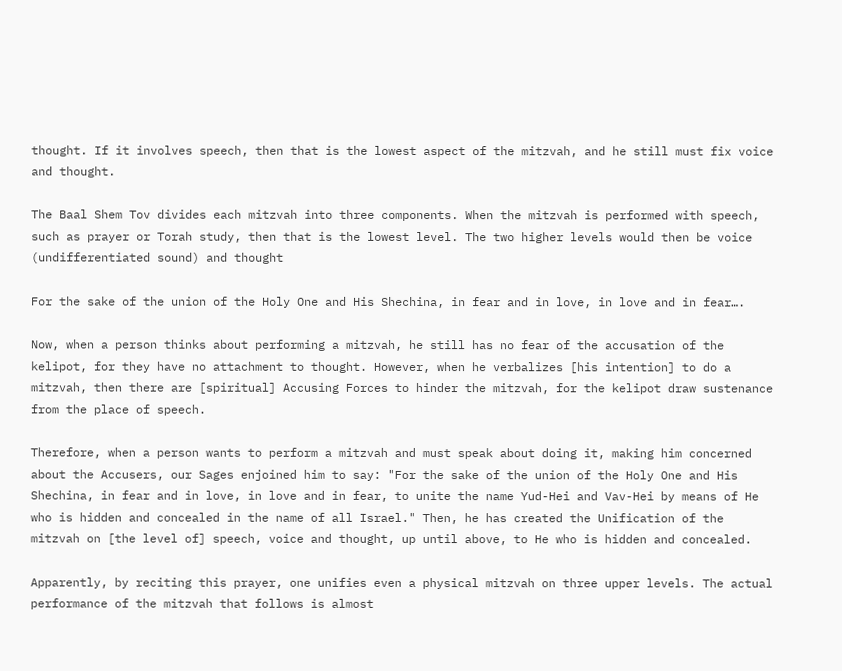thought. If it involves speech, then that is the lowest aspect of the mitzvah, and he still must fix voice and thought.

The Baal Shem Tov divides each mitzvah into three components. When the mitzvah is performed with speech, such as prayer or Torah study, then that is the lowest level. The two higher levels would then be voice (undifferentiated sound) and thought

For the sake of the union of the Holy One and His Shechina, in fear and in love, in love and in fear….

Now, when a person thinks about performing a mitzvah, he still has no fear of the accusation of the kelipot, for they have no attachment to thought. However, when he verbalizes [his intention] to do a mitzvah, then there are [spiritual] Accusing Forces to hinder the mitzvah, for the kelipot draw sustenance from the place of speech.

Therefore, when a person wants to perform a mitzvah and must speak about doing it, making him concerned about the Accusers, our Sages enjoined him to say: "For the sake of the union of the Holy One and His Shechina, in fear and in love, in love and in fear, to unite the name Yud-Hei and Vav-Hei by means of He who is hidden and concealed in the name of all Israel." Then, he has created the Unification of the mitzvah on [the level of] speech, voice and thought, up until above, to He who is hidden and concealed.

Apparently, by reciting this prayer, one unifies even a physical mitzvah on three upper levels. The actual performance of the mitzvah that follows is almost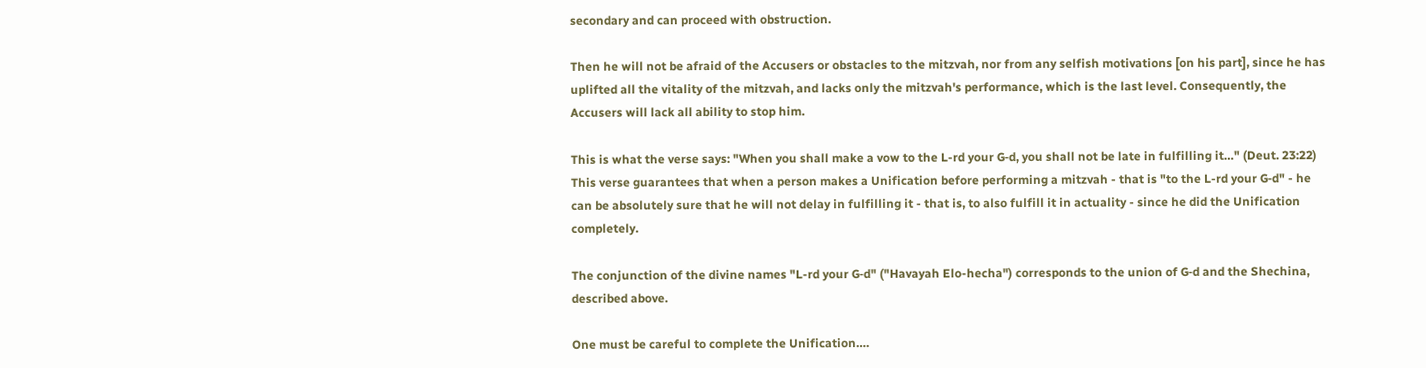secondary and can proceed with obstruction.

Then he will not be afraid of the Accusers or obstacles to the mitzvah, nor from any selfish motivations [on his part], since he has uplifted all the vitality of the mitzvah, and lacks only the mitzvah's performance, which is the last level. Consequently, the Accusers will lack all ability to stop him.

This is what the verse says: "When you shall make a vow to the L-rd your G‑d, you shall not be late in fulfilling it…" (Deut. 23:22) This verse guarantees that when a person makes a Unification before performing a mitzvah - that is "to the L-rd your G‑d" - he can be absolutely sure that he will not delay in fulfilling it - that is, to also fulfill it in actuality - since he did the Unification completely.

The conjunction of the divine names "L-rd your G‑d" ("Havayah Elo-hecha") corresponds to the union of G‑d and the Shechina, described above.

One must be careful to complete the Unification….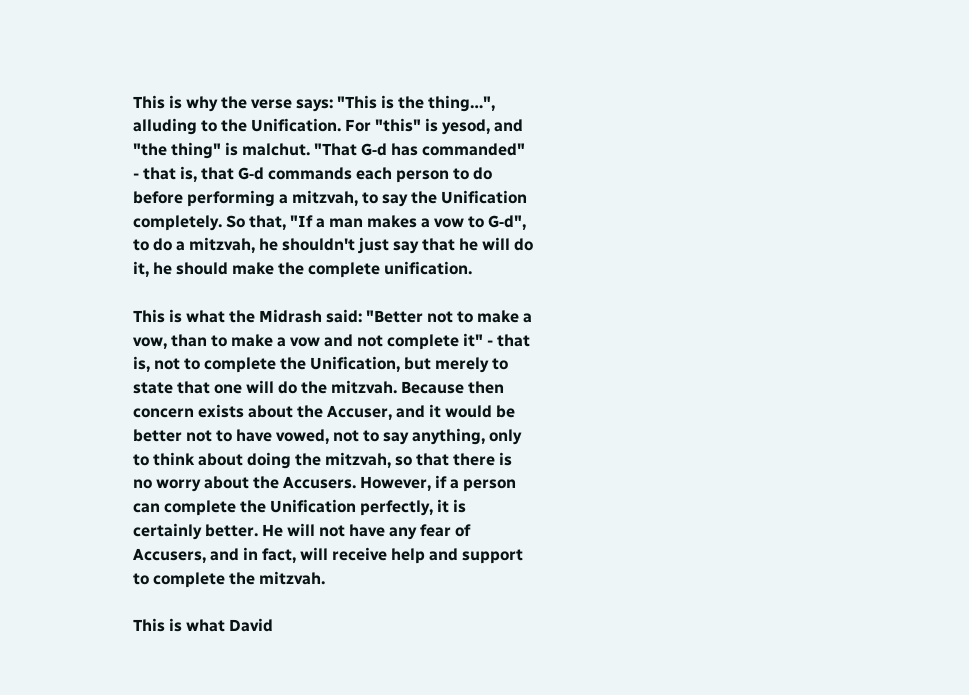This is why the verse says: "This is the thing…", alluding to the Unification. For "this" is yesod, and "the thing" is malchut. "That G‑d has commanded" - that is, that G‑d commands each person to do before performing a mitzvah, to say the Unification completely. So that, "If a man makes a vow to G‑d", to do a mitzvah, he shouldn't just say that he will do it, he should make the complete unification.

This is what the Midrash said: "Better not to make a vow, than to make a vow and not complete it" - that is, not to complete the Unification, but merely to state that one will do the mitzvah. Because then concern exists about the Accuser, and it would be better not to have vowed, not to say anything, only to think about doing the mitzvah, so that there is no worry about the Accusers. However, if a person can complete the Unification perfectly, it is certainly better. He will not have any fear of Accusers, and in fact, will receive help and support to complete the mitzvah.

This is what David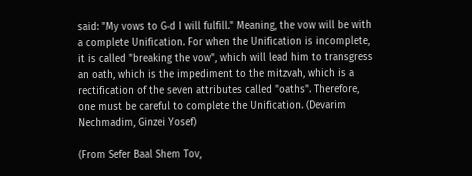said: "My vows to G‑d I will fulfill." Meaning, the vow will be with a complete Unification. For when the Unification is incomplete, it is called "breaking the vow", which will lead him to transgress an oath, which is the impediment to the mitzvah, which is a rectification of the seven attributes called "oaths". Therefore, one must be careful to complete the Unification. (Devarim Nechmadim, Ginzei Yosef)

(From Sefer Baal Shem Tov,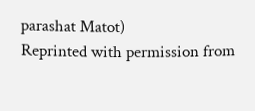parashat Matot)
Reprinted with permission from